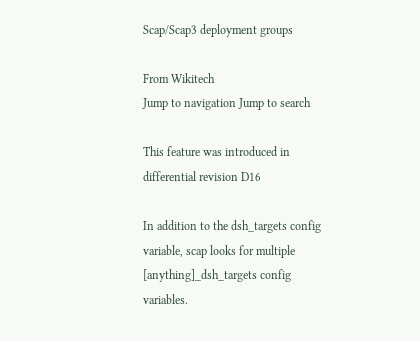Scap/Scap3 deployment groups

From Wikitech
Jump to navigation Jump to search

This feature was introduced in differential revision D16

In addition to the dsh_targets config variable, scap looks for multiple [anything]_dsh_targets config variables.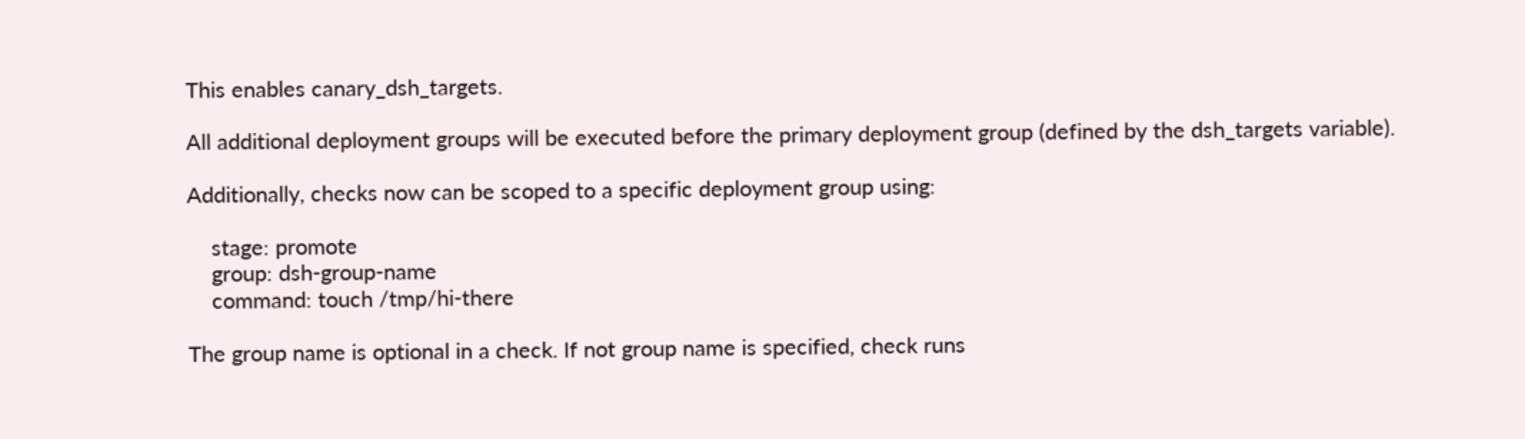This enables canary_dsh_targets.

All additional deployment groups will be executed before the primary deployment group (defined by the dsh_targets variable).

Additionally, checks now can be scoped to a specific deployment group using:

    stage: promote
    group: dsh-group-name
    command: touch /tmp/hi-there

The group name is optional in a check. If not group name is specified, check runs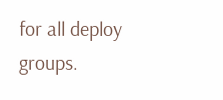for all deploy groups.